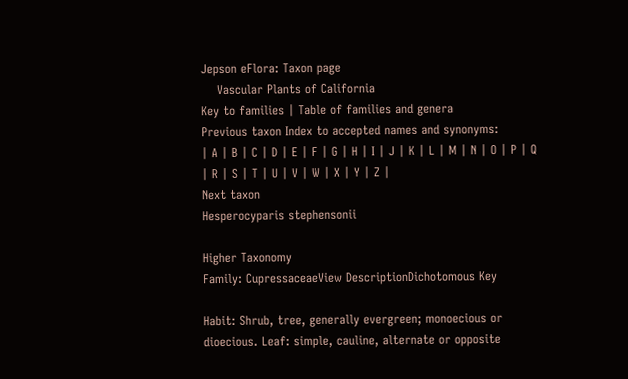Jepson eFlora: Taxon page
    Vascular Plants of California
Key to families | Table of families and genera
Previous taxon Index to accepted names and synonyms:
| A | B | C | D | E | F | G | H | I | J | K | L | M | N | O | P | Q | R | S | T | U | V | W | X | Y | Z |
Next taxon
Hesperocyparis stephensonii

Higher Taxonomy
Family: CupressaceaeView DescriptionDichotomous Key

Habit: Shrub, tree, generally evergreen; monoecious or dioecious. Leaf: simple, cauline, alternate or opposite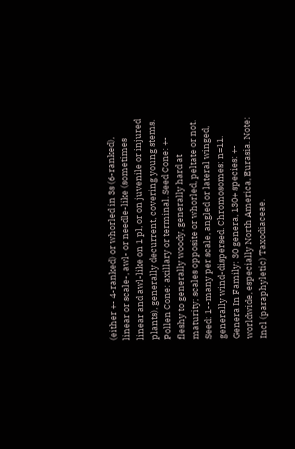(either +- 4-ranked) or whorled in 3s (6-ranked), linear or scale-, awl- or needle-like (sometimes linear and awl-like on 1 pl, or on juvenile or injured plants), generally decurrent, covering young stems. Pollen Cone: axillary or terminal. Seed Cone: +- fleshy to generally woody, generally hard at maturity; scales opposite or whorled, peltate or not. Seed: 1--many per scale, angled or lateral winged, generally wind-dispersed. Chromosomes: n=11.
Genera In Family: 30 genera, 130+ species: +- worldwide, especially North America, Eurasia. Note: Incl (paraphyletic) Taxodiaceae.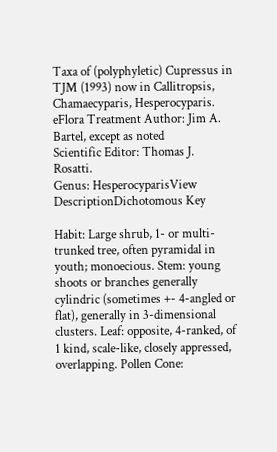Taxa of (polyphyletic) Cupressus in TJM (1993) now in Callitropsis, Chamaecyparis, Hesperocyparis.
eFlora Treatment Author: Jim A. Bartel, except as noted
Scientific Editor: Thomas J. Rosatti.
Genus: HesperocyparisView DescriptionDichotomous Key

Habit: Large shrub, 1- or multi-trunked tree, often pyramidal in youth; monoecious. Stem: young shoots or branches generally cylindric (sometimes +- 4-angled or flat), generally in 3-dimensional clusters. Leaf: opposite, 4-ranked, of 1 kind, scale-like, closely appressed, overlapping. Pollen Cone: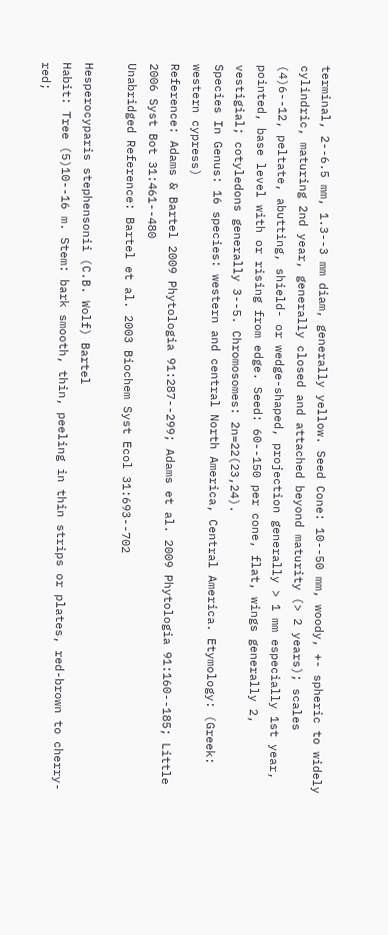terminal, 2--6.5 mm, 1.3--3 mm diam, generally yellow. Seed Cone: 10--50 mm, woody, +- spheric to widely cylindric, maturing 2nd year, generally closed and attached beyond maturity (> 2 years); scales (4)6--12, peltate, abutting, shield- or wedge-shaped, projection generally > 1 mm especially 1st year, pointed, base level with or rising from edge. Seed: 60--150 per cone, flat, wings generally 2, vestigial; cotyledons generally 3--5. Chromosomes: 2n=22(23,24).
Species In Genus: 16 species: western and central North America, Central America. Etymology: (Greek: western cypress)
Reference: Adams & Bartel 2009 Phytologia 91:287--299; Adams et al. 2009 Phytologia 91:160--185; Little 2006 Syst Bot 31:461--480
Unabridged Reference: Bartel et al. 2003 Biochem Syst Ecol 31:693--702

Hesperocyparis stephensonii (C.B. Wolf) Bartel
Habit: Tree (5)10--16 m. Stem: bark smooth, thin, peeling in thin strips or plates, red-brown to cherry-red;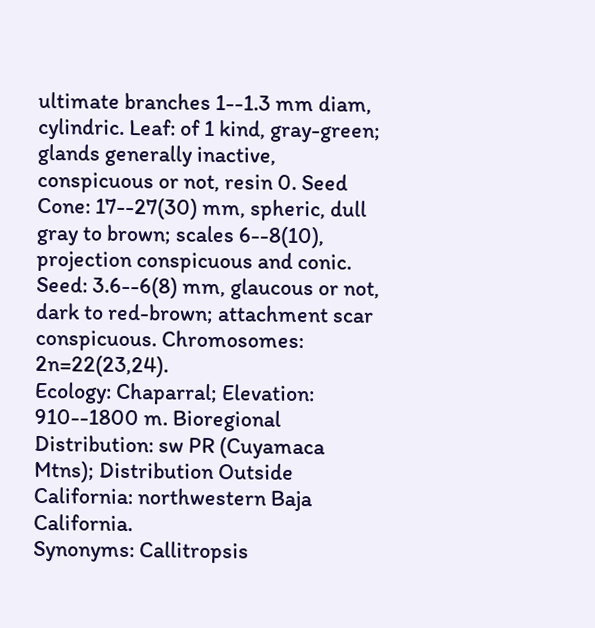ultimate branches 1--1.3 mm diam, cylindric. Leaf: of 1 kind, gray-green; glands generally inactive, conspicuous or not, resin 0. Seed Cone: 17--27(30) mm, spheric, dull gray to brown; scales 6--8(10), projection conspicuous and conic. Seed: 3.6--6(8) mm, glaucous or not, dark to red-brown; attachment scar conspicuous. Chromosomes: 2n=22(23,24).
Ecology: Chaparral; Elevation: 910--1800 m. Bioregional Distribution: sw PR (Cuyamaca Mtns); Distribution Outside California: northwestern Baja California.
Synonyms: Callitropsis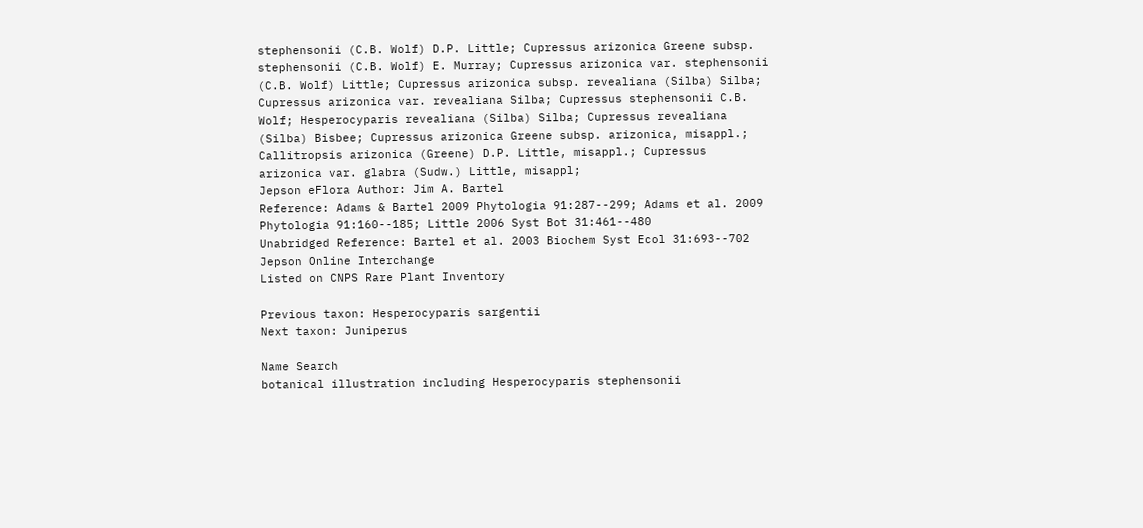stephensonii (C.B. Wolf) D.P. Little; Cupressus arizonica Greene subsp. stephensonii (C.B. Wolf) E. Murray; Cupressus arizonica var. stephensonii (C.B. Wolf) Little; Cupressus arizonica subsp. revealiana (Silba) Silba; Cupressus arizonica var. revealiana Silba; Cupressus stephensonii C.B. Wolf; Hesperocyparis revealiana (Silba) Silba; Cupressus revealiana (Silba) Bisbee; Cupressus arizonica Greene subsp. arizonica, misappl.; Callitropsis arizonica (Greene) D.P. Little, misappl.; Cupressus arizonica var. glabra (Sudw.) Little, misappl;
Jepson eFlora Author: Jim A. Bartel
Reference: Adams & Bartel 2009 Phytologia 91:287--299; Adams et al. 2009 Phytologia 91:160--185; Little 2006 Syst Bot 31:461--480
Unabridged Reference: Bartel et al. 2003 Biochem Syst Ecol 31:693--702
Jepson Online Interchange
Listed on CNPS Rare Plant Inventory

Previous taxon: Hesperocyparis sargentii
Next taxon: Juniperus

Name Search
botanical illustration including Hesperocyparis stephensonii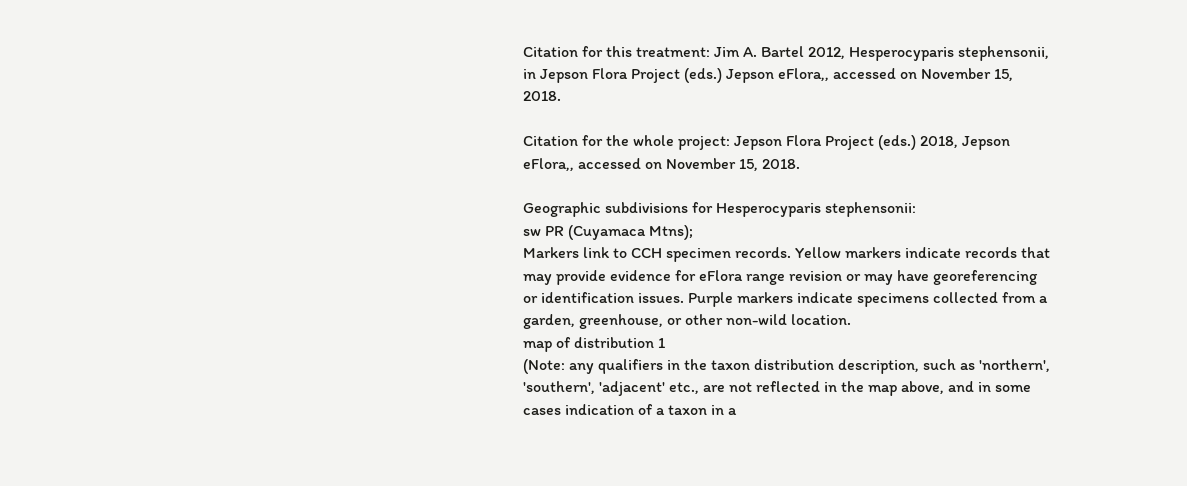Citation for this treatment: Jim A. Bartel 2012, Hesperocyparis stephensonii, in Jepson Flora Project (eds.) Jepson eFlora,, accessed on November 15, 2018.

Citation for the whole project: Jepson Flora Project (eds.) 2018, Jepson eFlora,, accessed on November 15, 2018.

Geographic subdivisions for Hesperocyparis stephensonii:
sw PR (Cuyamaca Mtns);
Markers link to CCH specimen records. Yellow markers indicate records that may provide evidence for eFlora range revision or may have georeferencing or identification issues. Purple markers indicate specimens collected from a garden, greenhouse, or other non-wild location.
map of distribution 1
(Note: any qualifiers in the taxon distribution description, such as 'northern', 'southern', 'adjacent' etc., are not reflected in the map above, and in some cases indication of a taxon in a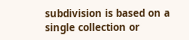subdivision is based on a single collection or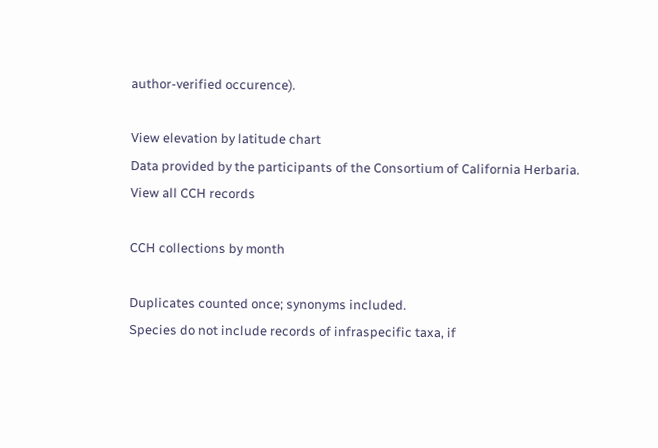author-verified occurence).

View elevation by latitude chart
Data provided by the participants of the Consortium of California Herbaria.
View all CCH records

CCH collections by month

Duplicates counted once; synonyms included.
Species do not include records of infraspecific taxa, if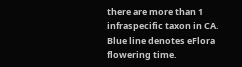there are more than 1 infraspecific taxon in CA.
Blue line denotes eFlora flowering time.